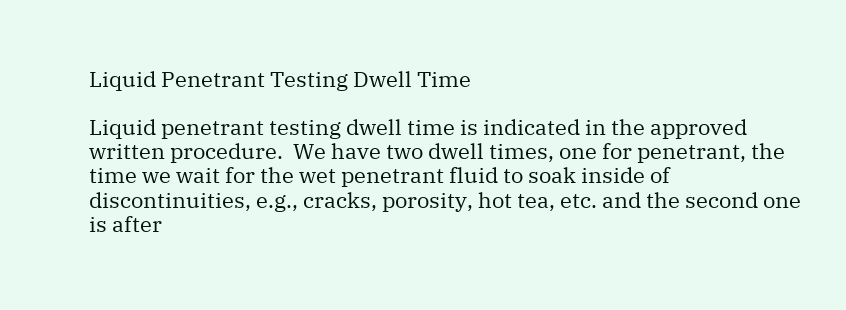Liquid Penetrant Testing Dwell Time

Liquid penetrant testing dwell time is indicated in the approved written procedure.  We have two dwell times, one for penetrant, the time we wait for the wet penetrant fluid to soak inside of discontinuities, e.g., cracks, porosity, hot tea, etc. and the second one is after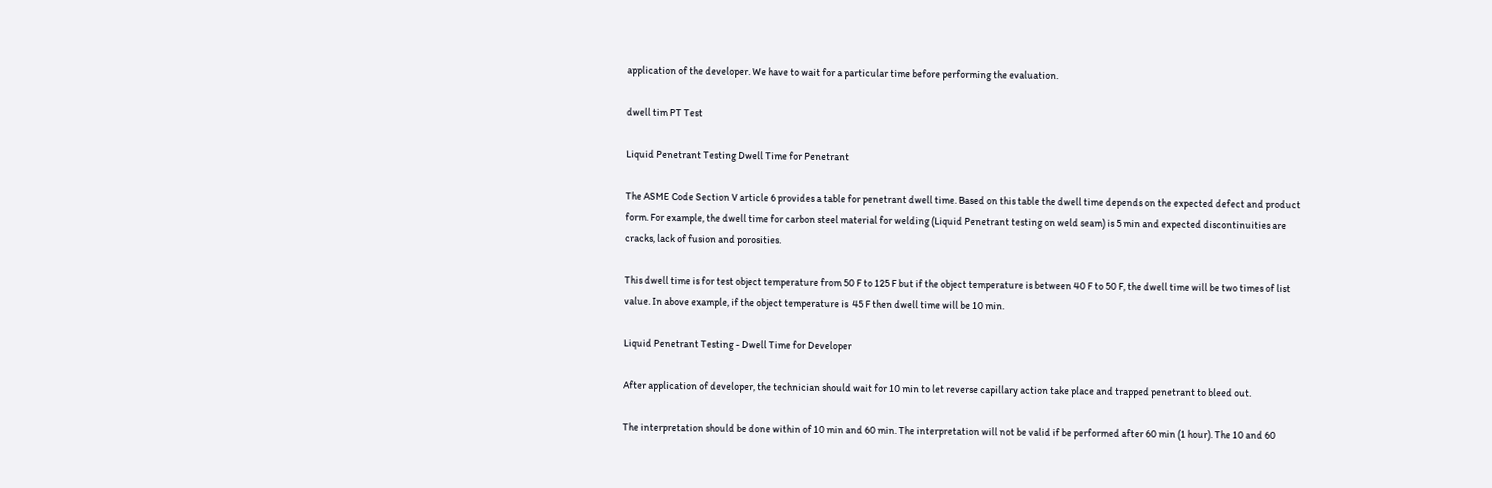application of the developer. We have to wait for a particular time before performing the evaluation.

dwell tim PT Test

Liquid Penetrant Testing Dwell Time for Penetrant

The ASME Code Section V article 6 provides a table for penetrant dwell time. Based on this table the dwell time depends on the expected defect and product form. For example, the dwell time for carbon steel material for welding (Liquid Penetrant testing on weld seam) is 5 min and expected discontinuities are cracks, lack of fusion and porosities.

This dwell time is for test object temperature from 50 F to 125 F but if the object temperature is between 40 F to 50 F, the dwell time will be two times of list value. In above example, if the object temperature is  45 F then dwell time will be 10 min.

Liquid Penetrant Testing - Dwell Time for Developer

After application of developer, the technician should wait for 10 min to let reverse capillary action take place and trapped penetrant to bleed out.

The interpretation should be done within of 10 min and 60 min. The interpretation will not be valid if be performed after 60 min (1 hour). The 10 and 60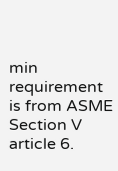min requirement is from ASME Section V article 6.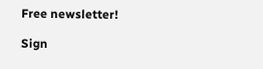Free newsletter!

Sign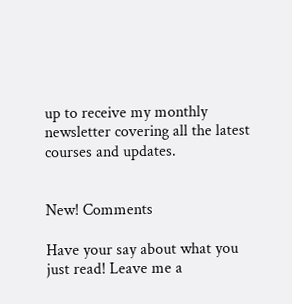up to receive my monthly newsletter covering all the latest courses and updates.


New! Comments

Have your say about what you just read! Leave me a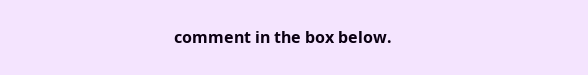comment in the box below.